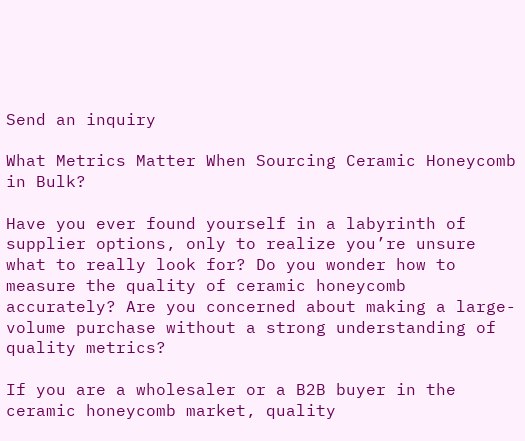Send an inquiry

What Metrics Matter When Sourcing Ceramic Honeycomb in Bulk?

Have you ever found yourself in a labyrinth of supplier options, only to realize you’re unsure what to really look for? Do you wonder how to measure the quality of ceramic honeycomb accurately? Are you concerned about making a large-volume purchase without a strong understanding of quality metrics?

If you are a wholesaler or a B2B buyer in the ceramic honeycomb market, quality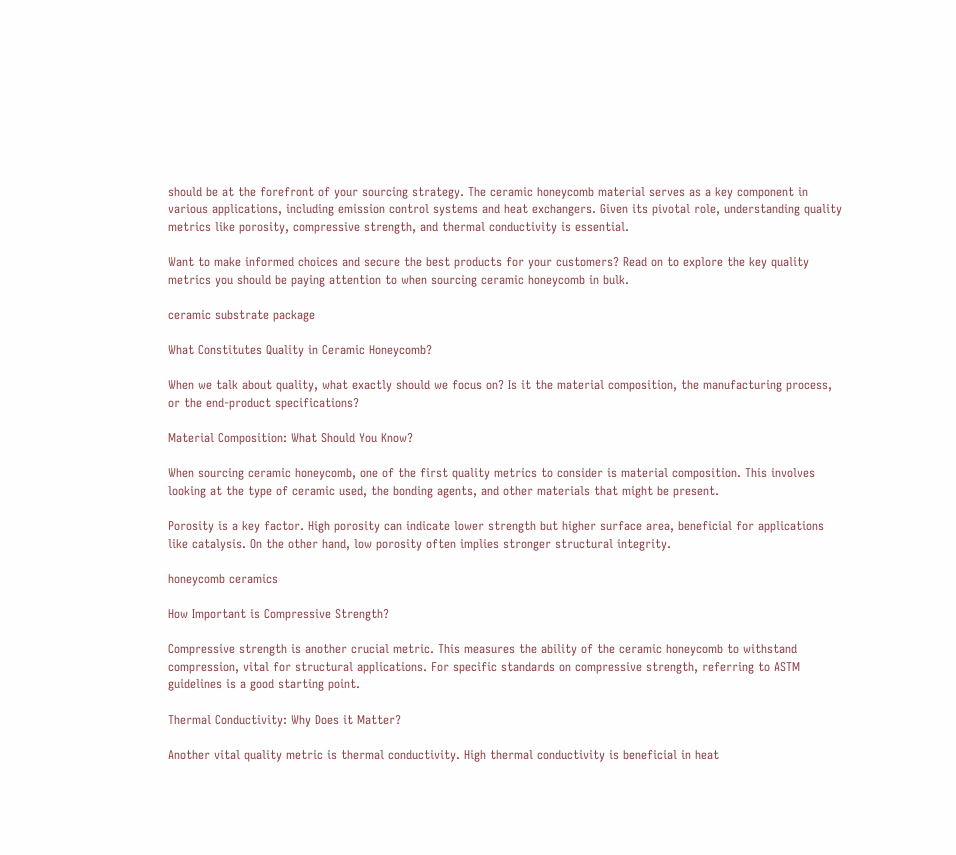should be at the forefront of your sourcing strategy. The ceramic honeycomb material serves as a key component in various applications, including emission control systems and heat exchangers. Given its pivotal role, understanding quality metrics like porosity, compressive strength, and thermal conductivity is essential.

Want to make informed choices and secure the best products for your customers? Read on to explore the key quality metrics you should be paying attention to when sourcing ceramic honeycomb in bulk.

ceramic substrate package

What Constitutes Quality in Ceramic Honeycomb?

When we talk about quality, what exactly should we focus on? Is it the material composition, the manufacturing process, or the end-product specifications?

Material Composition: What Should You Know?

When sourcing ceramic honeycomb, one of the first quality metrics to consider is material composition. This involves looking at the type of ceramic used, the bonding agents, and other materials that might be present.

Porosity is a key factor. High porosity can indicate lower strength but higher surface area, beneficial for applications like catalysis. On the other hand, low porosity often implies stronger structural integrity.

honeycomb ceramics

How Important is Compressive Strength?

Compressive strength is another crucial metric. This measures the ability of the ceramic honeycomb to withstand compression, vital for structural applications. For specific standards on compressive strength, referring to ASTM guidelines is a good starting point.

Thermal Conductivity: Why Does it Matter?

Another vital quality metric is thermal conductivity. High thermal conductivity is beneficial in heat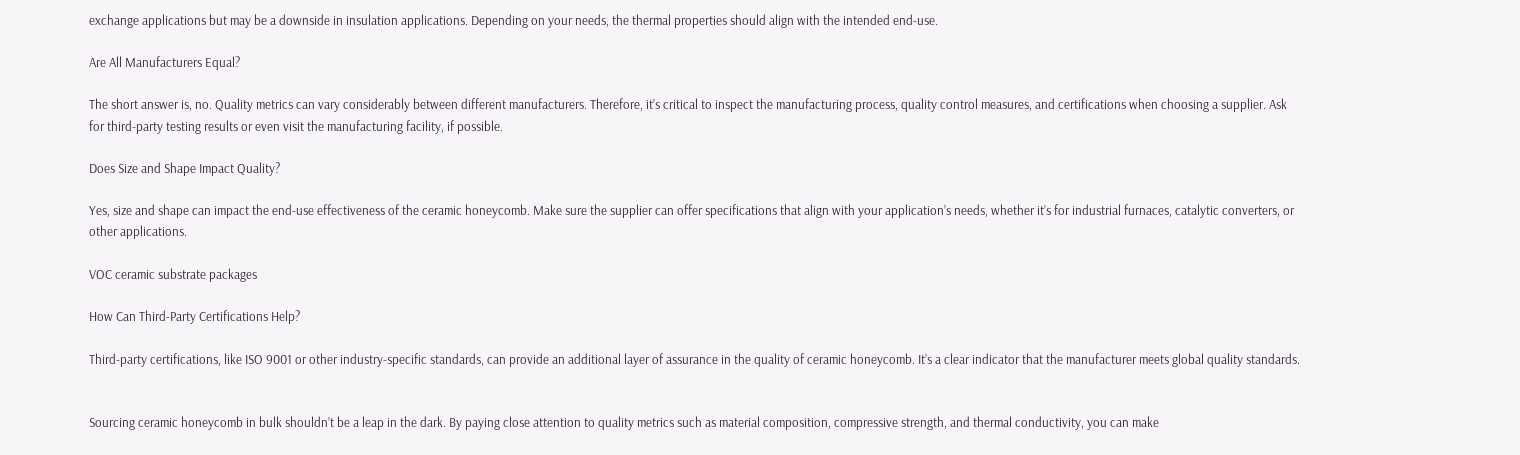exchange applications but may be a downside in insulation applications. Depending on your needs, the thermal properties should align with the intended end-use.

Are All Manufacturers Equal?

The short answer is, no. Quality metrics can vary considerably between different manufacturers. Therefore, it’s critical to inspect the manufacturing process, quality control measures, and certifications when choosing a supplier. Ask for third-party testing results or even visit the manufacturing facility, if possible.

Does Size and Shape Impact Quality?

Yes, size and shape can impact the end-use effectiveness of the ceramic honeycomb. Make sure the supplier can offer specifications that align with your application’s needs, whether it’s for industrial furnaces, catalytic converters, or other applications.

VOC ceramic substrate packages

How Can Third-Party Certifications Help?

Third-party certifications, like ISO 9001 or other industry-specific standards, can provide an additional layer of assurance in the quality of ceramic honeycomb. It’s a clear indicator that the manufacturer meets global quality standards.


Sourcing ceramic honeycomb in bulk shouldn’t be a leap in the dark. By paying close attention to quality metrics such as material composition, compressive strength, and thermal conductivity, you can make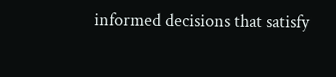informed decisions that satisfy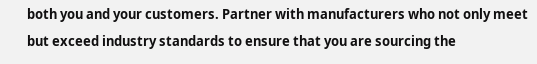both you and your customers. Partner with manufacturers who not only meet but exceed industry standards to ensure that you are sourcing the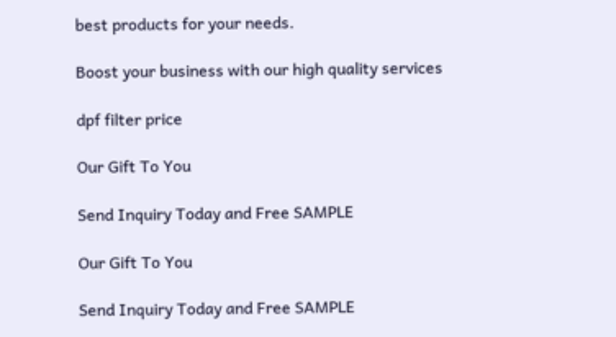best products for your needs.

Boost your business with our high quality services

dpf filter price

Our Gift To You

Send Inquiry Today and Free SAMPLE

Our Gift To You

Send Inquiry Today and Free SAMPLE